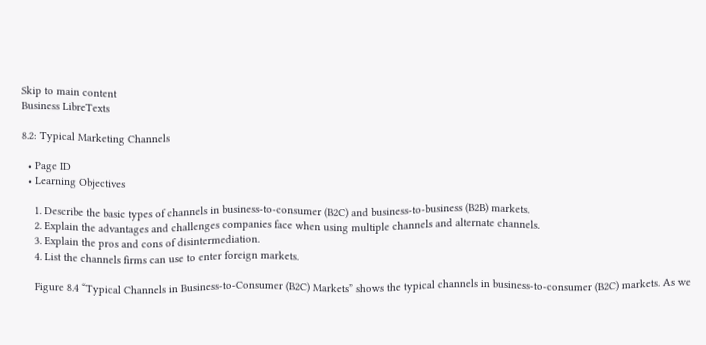Skip to main content
Business LibreTexts

8.2: Typical Marketing Channels

  • Page ID
  • Learning Objectives

    1. Describe the basic types of channels in business-to-consumer (B2C) and business-to-business (B2B) markets.
    2. Explain the advantages and challenges companies face when using multiple channels and alternate channels.
    3. Explain the pros and cons of disintermediation.
    4. List the channels firms can use to enter foreign markets.

    Figure 8.4 “Typical Channels in Business-to-Consumer (B2C) Markets” shows the typical channels in business-to-consumer (B2C) markets. As we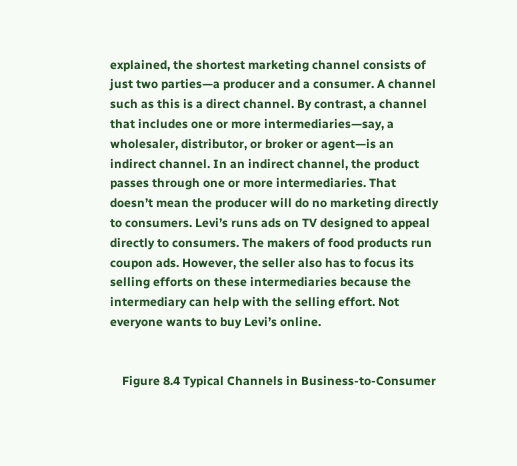explained, the shortest marketing channel consists of just two parties—a producer and a consumer. A channel such as this is a direct channel. By contrast, a channel that includes one or more intermediaries—say, a wholesaler, distributor, or broker or agent—is an indirect channel. In an indirect channel, the product passes through one or more intermediaries. That doesn’t mean the producer will do no marketing directly to consumers. Levi’s runs ads on TV designed to appeal directly to consumers. The makers of food products run coupon ads. However, the seller also has to focus its selling efforts on these intermediaries because the intermediary can help with the selling effort. Not everyone wants to buy Levi’s online.


    Figure 8.4 Typical Channels in Business-to-Consumer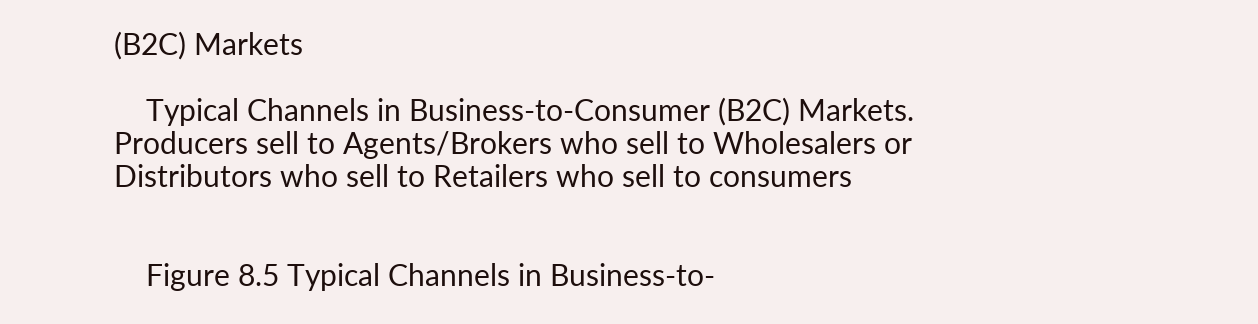(B2C) Markets

    Typical Channels in Business-to-Consumer (B2C) Markets. Producers sell to Agents/Brokers who sell to Wholesalers or Distributors who sell to Retailers who sell to consumers


    Figure 8.5 Typical Channels in Business-to-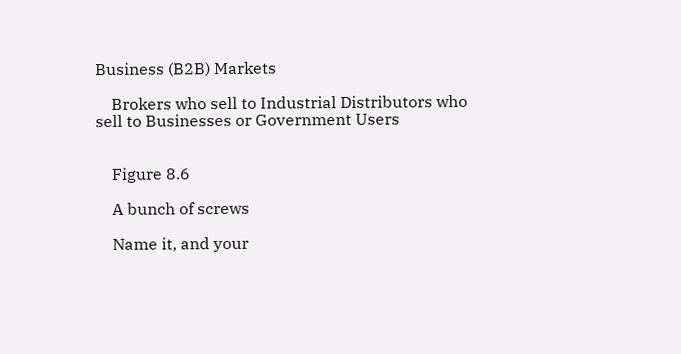Business (B2B) Markets

    Brokers who sell to Industrial Distributors who sell to Businesses or Government Users


    Figure 8.6

    A bunch of screws

    Name it, and your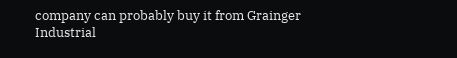company can probably buy it from Grainger Industrial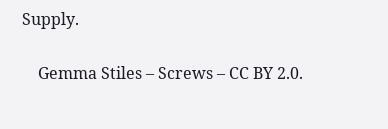Supply.

    Gemma Stiles – Screws – CC BY 2.0.